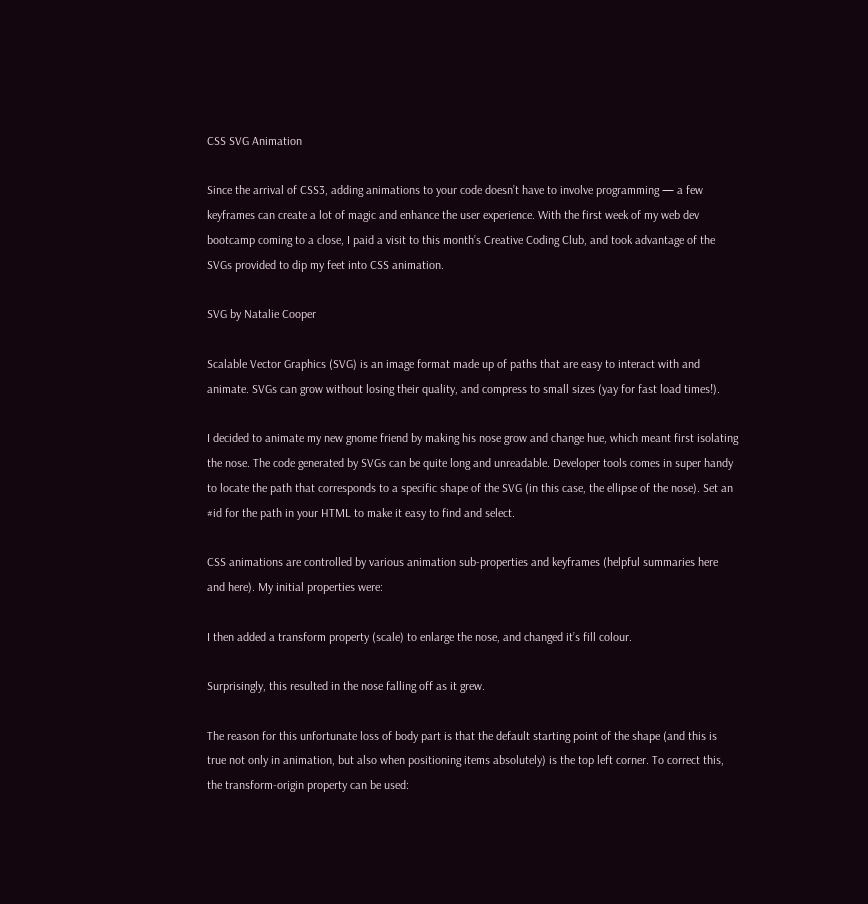CSS SVG Animation

Since the arrival of CSS3, adding animations to your code doesn’t have to involve programming — a few keyframes can create a lot of magic and enhance the user experience. With the first week of my web dev bootcamp coming to a close, I paid a visit to this month’s Creative Coding Club, and took advantage of the SVGs provided to dip my feet into CSS animation.

SVG by Natalie Cooper

Scalable Vector Graphics (SVG) is an image format made up of paths that are easy to interact with and animate. SVGs can grow without losing their quality, and compress to small sizes (yay for fast load times!).

I decided to animate my new gnome friend by making his nose grow and change hue, which meant first isolating the nose. The code generated by SVGs can be quite long and unreadable. Developer tools comes in super handy to locate the path that corresponds to a specific shape of the SVG (in this case, the ellipse of the nose). Set an #id for the path in your HTML to make it easy to find and select.

CSS animations are controlled by various animation sub-properties and keyframes (helpful summaries here and here). My initial properties were:

I then added a transform property (scale) to enlarge the nose, and changed it’s fill colour.

Surprisingly, this resulted in the nose falling off as it grew.

The reason for this unfortunate loss of body part is that the default starting point of the shape (and this is true not only in animation, but also when positioning items absolutely) is the top left corner. To correct this, the transform-origin property can be used: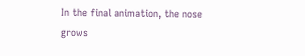In the final animation, the nose grows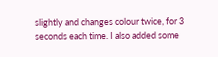slightly and changes colour twice, for 3 seconds each time. I also added some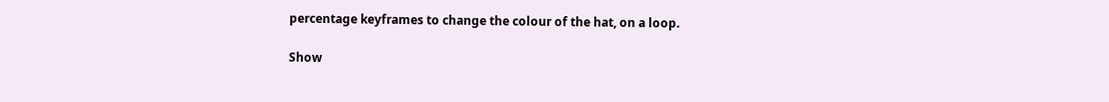percentage keyframes to change the colour of the hat, on a loop.

Show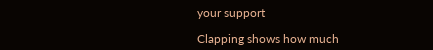your support

Clapping shows how much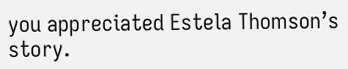you appreciated Estela Thomson’s story.